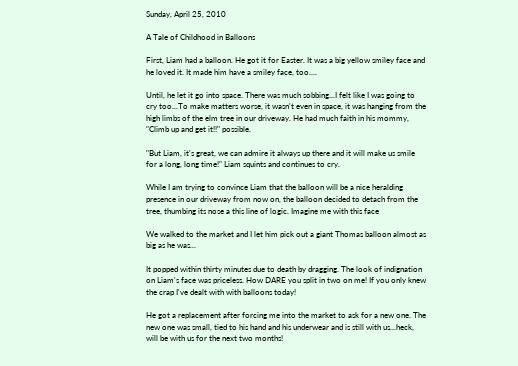Sunday, April 25, 2010

A Tale of Childhood in Balloons

First, Liam had a balloon. He got it for Easter. It was a big yellow smiley face and he loved it. It made him have a smiley face, too....

Until, he let it go into space. There was much sobbing...I felt like I was going to cry too...To make matters worse, it wasn't even in space, it was hanging from the high limbs of the elm tree in our driveway. He had much faith in his mommy, "Climb up and get it!!" possible.

"But Liam, it's great, we can admire it always up there and it will make us smile for a long, long time!" Liam squints and continues to cry.

While I am trying to convince Liam that the balloon will be a nice heralding presence in our driveway from now on, the balloon decided to detach from the tree, thumbing its nose a this line of logic. Imagine me with this face

We walked to the market and I let him pick out a giant Thomas balloon almost as big as he was...

It popped within thirty minutes due to death by dragging. The look of indignation on Liam's face was priceless. How DARE you split in two on me! If you only knew the crap I've dealt with with balloons today!

He got a replacement after forcing me into the market to ask for a new one. The new one was small, tied to his hand and his underwear and is still with us...heck, will be with us for the next two months!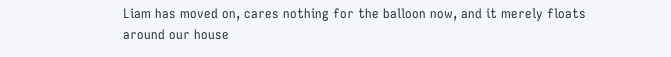Liam has moved on, cares nothing for the balloon now, and it merely floats around our house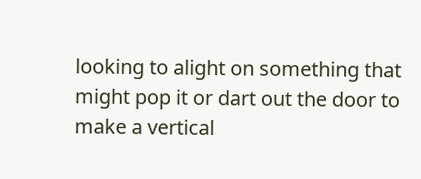looking to alight on something that might pop it or dart out the door to make a vertical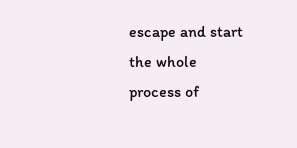escape and start the whole process of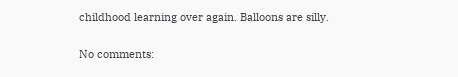childhood learning over again. Balloons are silly.

No comments: